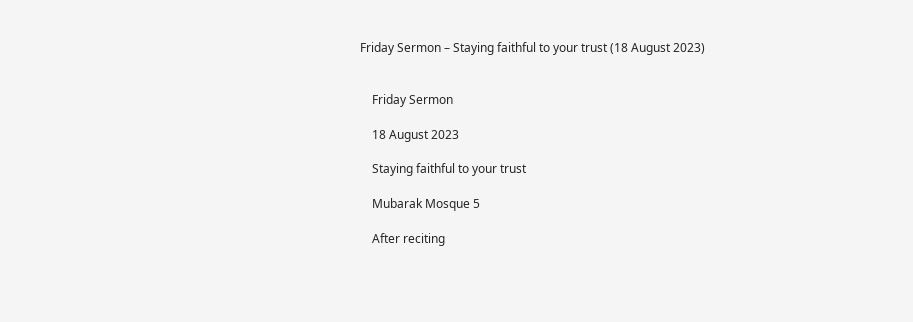Friday Sermon – Staying faithful to your trust (18 August 2023)


    Friday Sermon

    18 August 2023

    Staying faithful to your trust

    Mubarak Mosque 5

    After reciting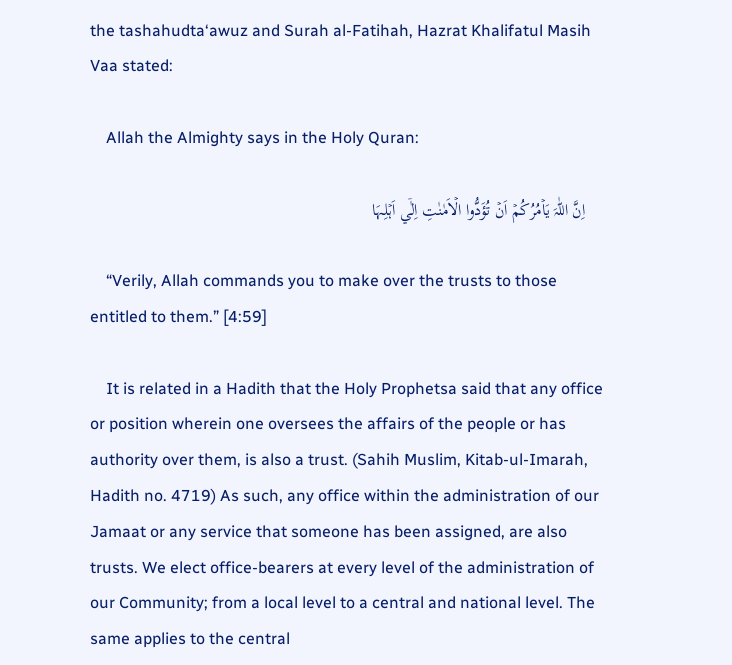the tashahudta‘awuz and Surah al-Fatihah, Hazrat Khalifatul Masih Vaa stated:

    Allah the Almighty says in the Holy Quran:

    اِنَّ اللّٰہَ يَاۡمُرُکُمۡ اَنۡ تُؤَدُّوا الۡاَمٰنٰتِ اِلٰۤي اَہۡلِہَا

    “Verily, Allah commands you to make over the trusts to those entitled to them.” [4:59]

    It is related in a Hadith that the Holy Prophetsa said that any office or position wherein one oversees the affairs of the people or has authority over them, is also a trust. (Sahih Muslim, Kitab-ul-Imarah, Hadith no. 4719) As such, any office within the administration of our Jamaat or any service that someone has been assigned, are also trusts. We elect office-bearers at every level of the administration of our Community; from a local level to a central and national level. The same applies to the central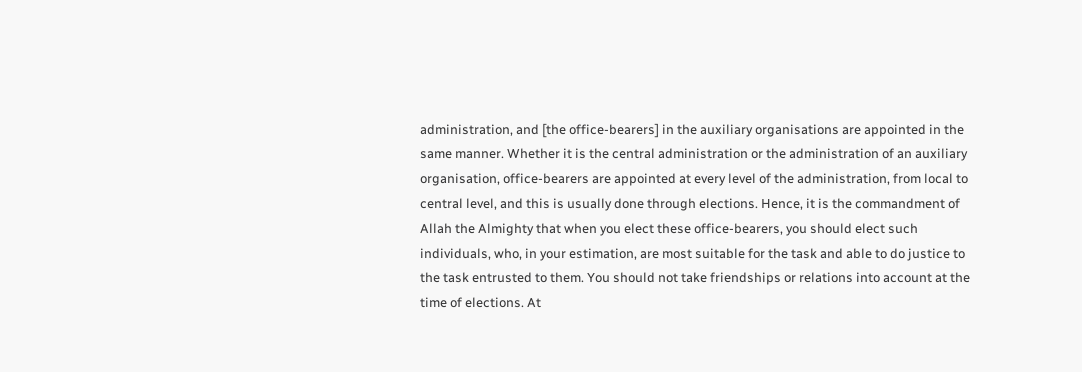administration, and [the office-bearers] in the auxiliary organisations are appointed in the same manner. Whether it is the central administration or the administration of an auxiliary organisation, office-bearers are appointed at every level of the administration, from local to central level, and this is usually done through elections. Hence, it is the commandment of Allah the Almighty that when you elect these office-bearers, you should elect such individuals, who, in your estimation, are most suitable for the task and able to do justice to the task entrusted to them. You should not take friendships or relations into account at the time of elections. At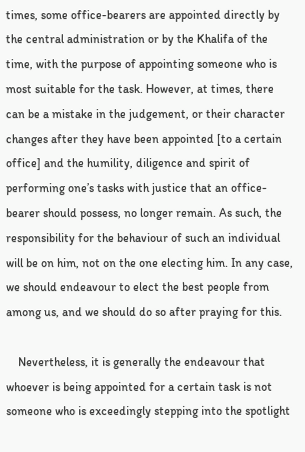times, some office-bearers are appointed directly by the central administration or by the Khalifa of the time, with the purpose of appointing someone who is most suitable for the task. However, at times, there can be a mistake in the judgement, or their character changes after they have been appointed [to a certain office] and the humility, diligence and spirit of performing one’s tasks with justice that an office-bearer should possess, no longer remain. As such, the responsibility for the behaviour of such an individual will be on him, not on the one electing him. In any case, we should endeavour to elect the best people from among us, and we should do so after praying for this.

    Nevertheless, it is generally the endeavour that whoever is being appointed for a certain task is not someone who is exceedingly stepping into the spotlight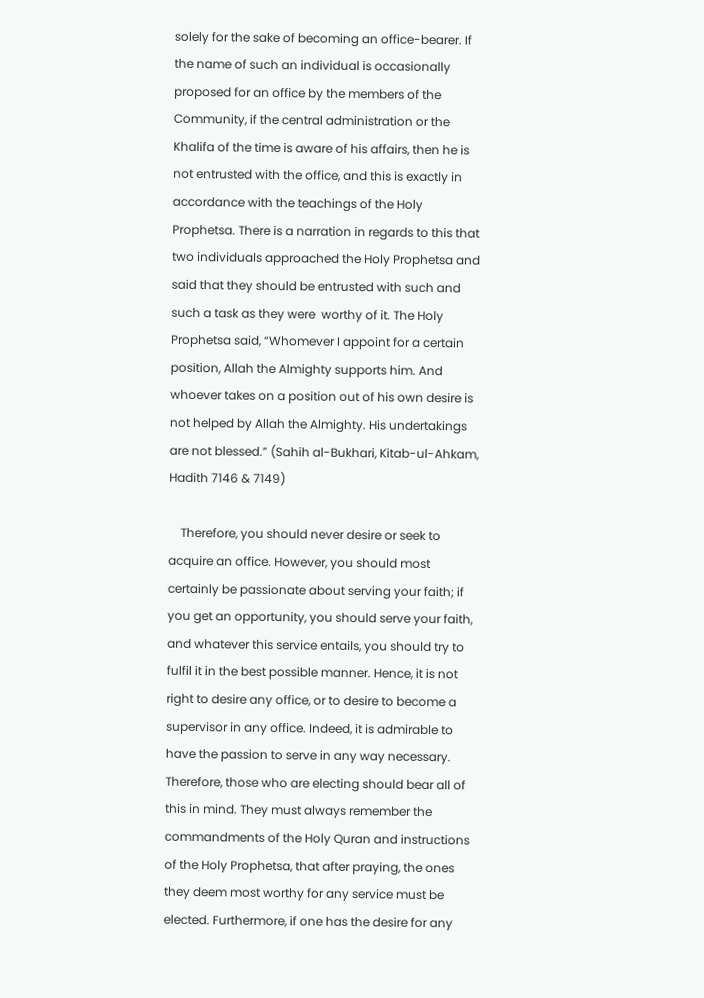solely for the sake of becoming an office-bearer. If the name of such an individual is occasionally proposed for an office by the members of the Community, if the central administration or the Khalifa of the time is aware of his affairs, then he is not entrusted with the office, and this is exactly in accordance with the teachings of the Holy Prophetsa. There is a narration in regards to this that two individuals approached the Holy Prophetsa and said that they should be entrusted with such and such a task as they were  worthy of it. The Holy Prophetsa said, “Whomever I appoint for a certain position, Allah the Almighty supports him. And whoever takes on a position out of his own desire is not helped by Allah the Almighty. His undertakings are not blessed.” (Sahih al-Bukhari, Kitab-ul-Ahkam, Hadith 7146 & 7149)

    Therefore, you should never desire or seek to acquire an office. However, you should most certainly be passionate about serving your faith; if you get an opportunity, you should serve your faith, and whatever this service entails, you should try to fulfil it in the best possible manner. Hence, it is not right to desire any office, or to desire to become a supervisor in any office. Indeed, it is admirable to have the passion to serve in any way necessary. Therefore, those who are electing should bear all of this in mind. They must always remember the commandments of the Holy Quran and instructions of the Holy Prophetsa, that after praying, the ones they deem most worthy for any service must be elected. Furthermore, if one has the desire for any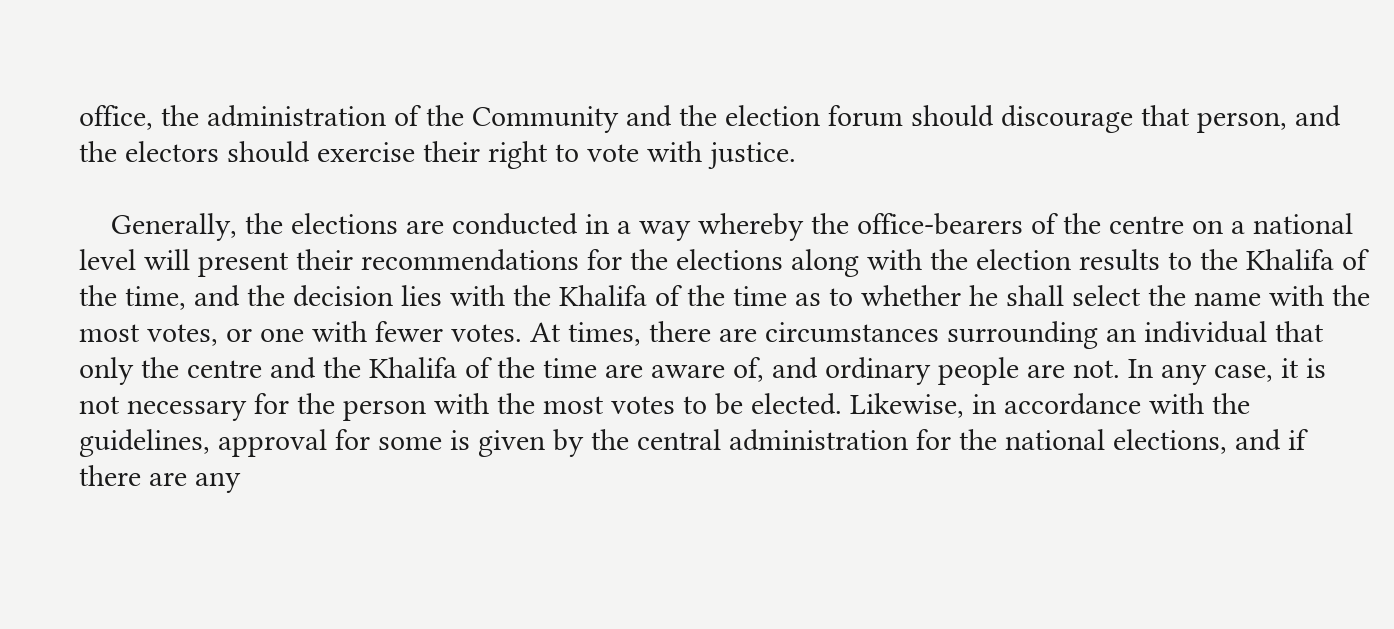office, the administration of the Community and the election forum should discourage that person, and the electors should exercise their right to vote with justice.

    Generally, the elections are conducted in a way whereby the office-bearers of the centre on a national level will present their recommendations for the elections along with the election results to the Khalifa of the time, and the decision lies with the Khalifa of the time as to whether he shall select the name with the most votes, or one with fewer votes. At times, there are circumstances surrounding an individual that only the centre and the Khalifa of the time are aware of, and ordinary people are not. In any case, it is not necessary for the person with the most votes to be elected. Likewise, in accordance with the guidelines, approval for some is given by the central administration for the national elections, and if there are any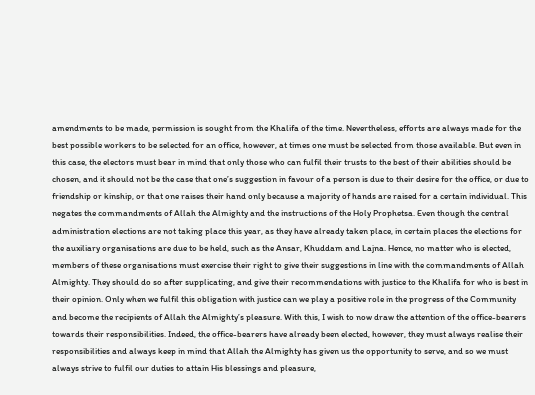amendments to be made, permission is sought from the Khalifa of the time. Nevertheless, efforts are always made for the best possible workers to be selected for an office, however, at times one must be selected from those available. But even in this case, the electors must bear in mind that only those who can fulfil their trusts to the best of their abilities should be chosen, and it should not be the case that one’s suggestion in favour of a person is due to their desire for the office, or due to friendship or kinship, or that one raises their hand only because a majority of hands are raised for a certain individual. This negates the commandments of Allah the Almighty and the instructions of the Holy Prophetsa. Even though the central administration elections are not taking place this year, as they have already taken place, in certain places the elections for the auxiliary organisations are due to be held, such as the Ansar, Khuddam and Lajna. Hence, no matter who is elected, members of these organisations must exercise their right to give their suggestions in line with the commandments of Allah Almighty. They should do so after supplicating, and give their recommendations with justice to the Khalifa for who is best in their opinion. Only when we fulfil this obligation with justice can we play a positive role in the progress of the Community and become the recipients of Allah the Almighty’s pleasure. With this, I wish to now draw the attention of the office-bearers towards their responsibilities. Indeed, the office-bearers have already been elected, however, they must always realise their responsibilities and always keep in mind that Allah the Almighty has given us the opportunity to serve, and so we must always strive to fulfil our duties to attain His blessings and pleasure,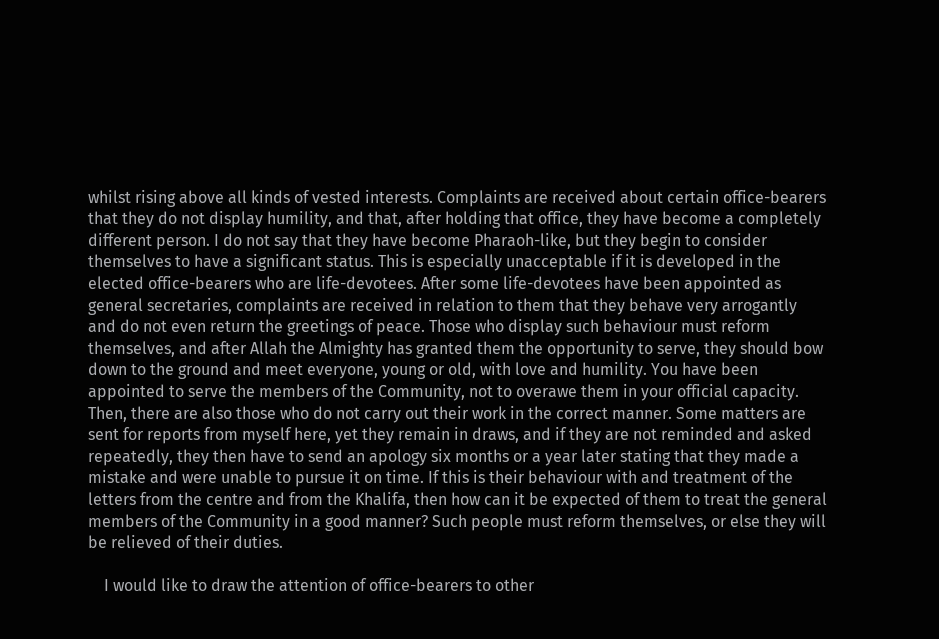whilst rising above all kinds of vested interests. Complaints are received about certain office-bearers that they do not display humility, and that, after holding that office, they have become a completely different person. I do not say that they have become Pharaoh-like, but they begin to consider themselves to have a significant status. This is especially unacceptable if it is developed in the elected office-bearers who are life-devotees. After some life-devotees have been appointed as general secretaries, complaints are received in relation to them that they behave very arrogantly and do not even return the greetings of peace. Those who display such behaviour must reform themselves, and after Allah the Almighty has granted them the opportunity to serve, they should bow down to the ground and meet everyone, young or old, with love and humility. You have been appointed to serve the members of the Community, not to overawe them in your official capacity. Then, there are also those who do not carry out their work in the correct manner. Some matters are sent for reports from myself here, yet they remain in draws, and if they are not reminded and asked repeatedly, they then have to send an apology six months or a year later stating that they made a mistake and were unable to pursue it on time. If this is their behaviour with and treatment of the letters from the centre and from the Khalifa, then how can it be expected of them to treat the general members of the Community in a good manner? Such people must reform themselves, or else they will be relieved of their duties.

    I would like to draw the attention of office-bearers to other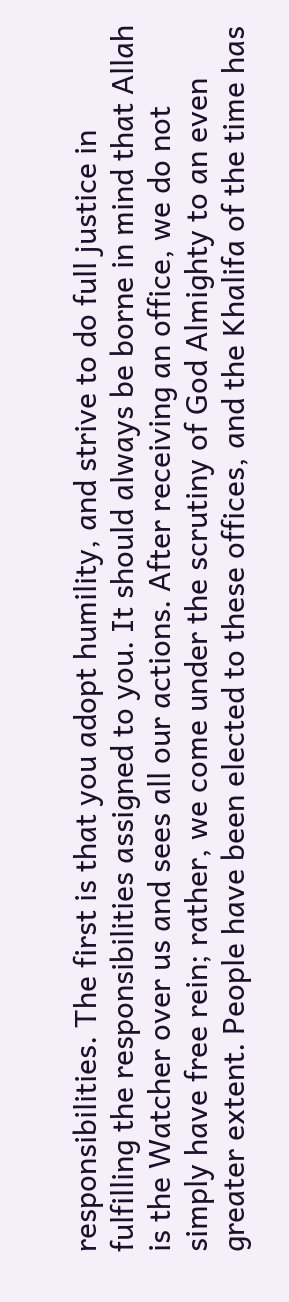responsibilities. The first is that you adopt humility, and strive to do full justice in fulfilling the responsibilities assigned to you. It should always be borne in mind that Allah is the Watcher over us and sees all our actions. After receiving an office, we do not simply have free rein; rather, we come under the scrutiny of God Almighty to an even greater extent. People have been elected to these offices, and the Khalifa of the time has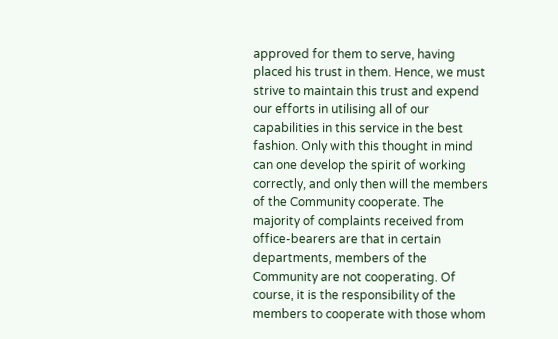approved for them to serve, having placed his trust in them. Hence, we must strive to maintain this trust and expend our efforts in utilising all of our capabilities in this service in the best fashion. Only with this thought in mind can one develop the spirit of working correctly, and only then will the members of the Community cooperate. The majority of complaints received from office-bearers are that in certain departments, members of the Community are not cooperating. Of course, it is the responsibility of the members to cooperate with those whom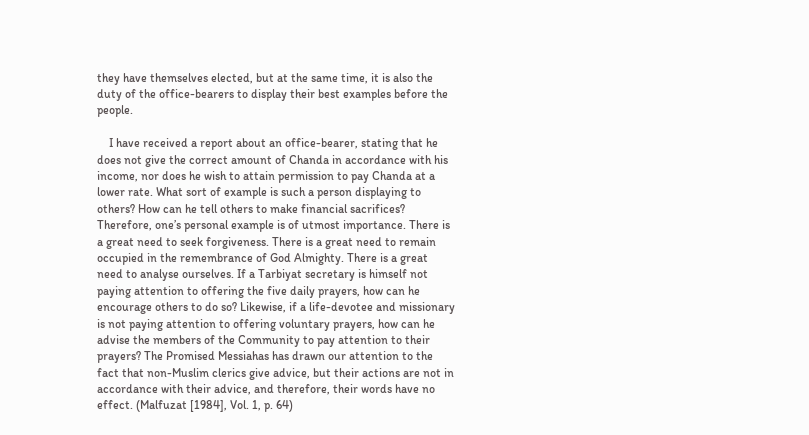they have themselves elected, but at the same time, it is also the duty of the office-bearers to display their best examples before the people.

    I have received a report about an office-bearer, stating that he does not give the correct amount of Chanda in accordance with his income, nor does he wish to attain permission to pay Chanda at a lower rate. What sort of example is such a person displaying to others? How can he tell others to make financial sacrifices? Therefore, one’s personal example is of utmost importance. There is a great need to seek forgiveness. There is a great need to remain occupied in the remembrance of God Almighty. There is a great need to analyse ourselves. If a Tarbiyat secretary is himself not paying attention to offering the five daily prayers, how can he encourage others to do so? Likewise, if a life-devotee and missionary is not paying attention to offering voluntary prayers, how can he advise the members of the Community to pay attention to their prayers? The Promised Messiahas has drawn our attention to the fact that non-Muslim clerics give advice, but their actions are not in accordance with their advice, and therefore, their words have no effect. (Malfuzat [1984], Vol. 1, p. 64)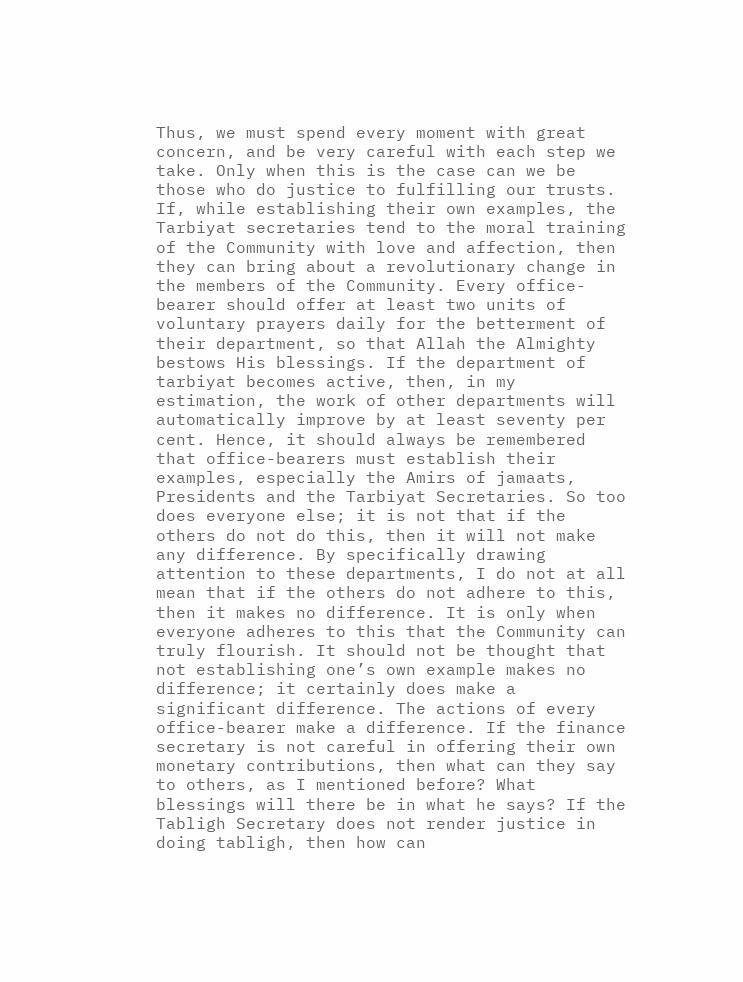Thus, we must spend every moment with great concern, and be very careful with each step we take. Only when this is the case can we be those who do justice to fulfilling our trusts. If, while establishing their own examples, the Tarbiyat secretaries tend to the moral training of the Community with love and affection, then they can bring about a revolutionary change in the members of the Community. Every office-bearer should offer at least two units of voluntary prayers daily for the betterment of their department, so that Allah the Almighty bestows His blessings. If the department of tarbiyat becomes active, then, in my estimation, the work of other departments will automatically improve by at least seventy per cent. Hence, it should always be remembered that office-bearers must establish their examples, especially the Amirs of jamaats, Presidents and the Tarbiyat Secretaries. So too does everyone else; it is not that if the others do not do this, then it will not make any difference. By specifically drawing attention to these departments, I do not at all mean that if the others do not adhere to this, then it makes no difference. It is only when everyone adheres to this that the Community can truly flourish. It should not be thought that not establishing one’s own example makes no difference; it certainly does make a significant difference. The actions of every office-bearer make a difference. If the finance secretary is not careful in offering their own monetary contributions, then what can they say to others, as I mentioned before? What blessings will there be in what he says? If the Tabligh Secretary does not render justice in doing tabligh, then how can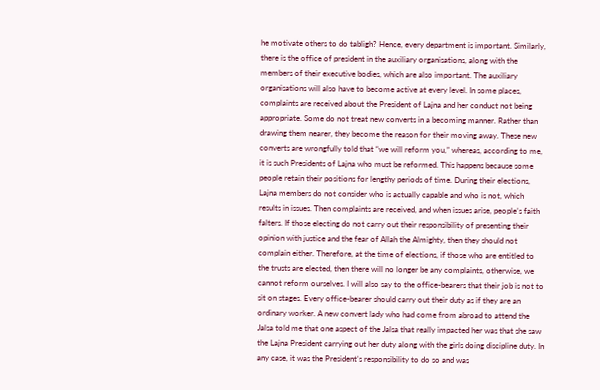he motivate others to do tabligh? Hence, every department is important. Similarly, there is the office of president in the auxiliary organisations, along with the members of their executive bodies, which are also important. The auxiliary organisations will also have to become active at every level. In some places, complaints are received about the President of Lajna and her conduct not being appropriate. Some do not treat new converts in a becoming manner. Rather than drawing them nearer, they become the reason for their moving away. These new converts are wrongfully told that “we will reform you,” whereas, according to me, it is such Presidents of Lajna who must be reformed. This happens because some people retain their positions for lengthy periods of time. During their elections, Lajna members do not consider who is actually capable and who is not, which results in issues. Then complaints are received, and when issues arise, people’s faith falters. If those electing do not carry out their responsibility of presenting their opinion with justice and the fear of Allah the Almighty, then they should not complain either. Therefore, at the time of elections, if those who are entitled to the trusts are elected, then there will no longer be any complaints, otherwise, we cannot reform ourselves. I will also say to the office-bearers that their job is not to sit on stages. Every office-bearer should carry out their duty as if they are an ordinary worker. A new convert lady who had come from abroad to attend the Jalsa told me that one aspect of the Jalsa that really impacted her was that she saw the Lajna President carrying out her duty along with the girls doing discipline duty. In any case, it was the President’s responsibility to do so and was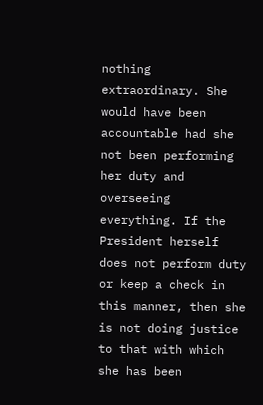nothing extraordinary. She would have been accountable had she not been performing her duty and overseeing everything. If the President herself does not perform duty or keep a check in this manner, then she is not doing justice to that with which she has been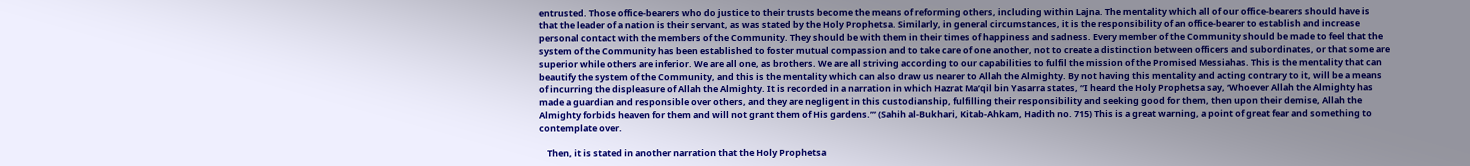entrusted. Those office-bearers who do justice to their trusts become the means of reforming others, including within Lajna. The mentality which all of our office-bearers should have is that the leader of a nation is their servant, as was stated by the Holy Prophetsa. Similarly, in general circumstances, it is the responsibility of an office-bearer to establish and increase personal contact with the members of the Community. They should be with them in their times of happiness and sadness. Every member of the Community should be made to feel that the system of the Community has been established to foster mutual compassion and to take care of one another, not to create a distinction between officers and subordinates, or that some are superior while others are inferior. We are all one, as brothers. We are all striving according to our capabilities to fulfil the mission of the Promised Messiahas. This is the mentality that can beautify the system of the Community, and this is the mentality which can also draw us nearer to Allah the Almighty. By not having this mentality and acting contrary to it, will be a means of incurring the displeasure of Allah the Almighty. It is recorded in a narration in which Hazrat Ma’qil bin Yasarra states, “I heard the Holy Prophetsa say, ‘Whoever Allah the Almighty has made a guardian and responsible over others, and they are negligent in this custodianship, fulfilling their responsibility and seeking good for them, then upon their demise, Allah the Almighty forbids heaven for them and will not grant them of His gardens.’” (Sahih al-Bukhari, Kitab-Ahkam, Hadith no. 715) This is a great warning, a point of great fear and something to contemplate over.

    Then, it is stated in another narration that the Holy Prophetsa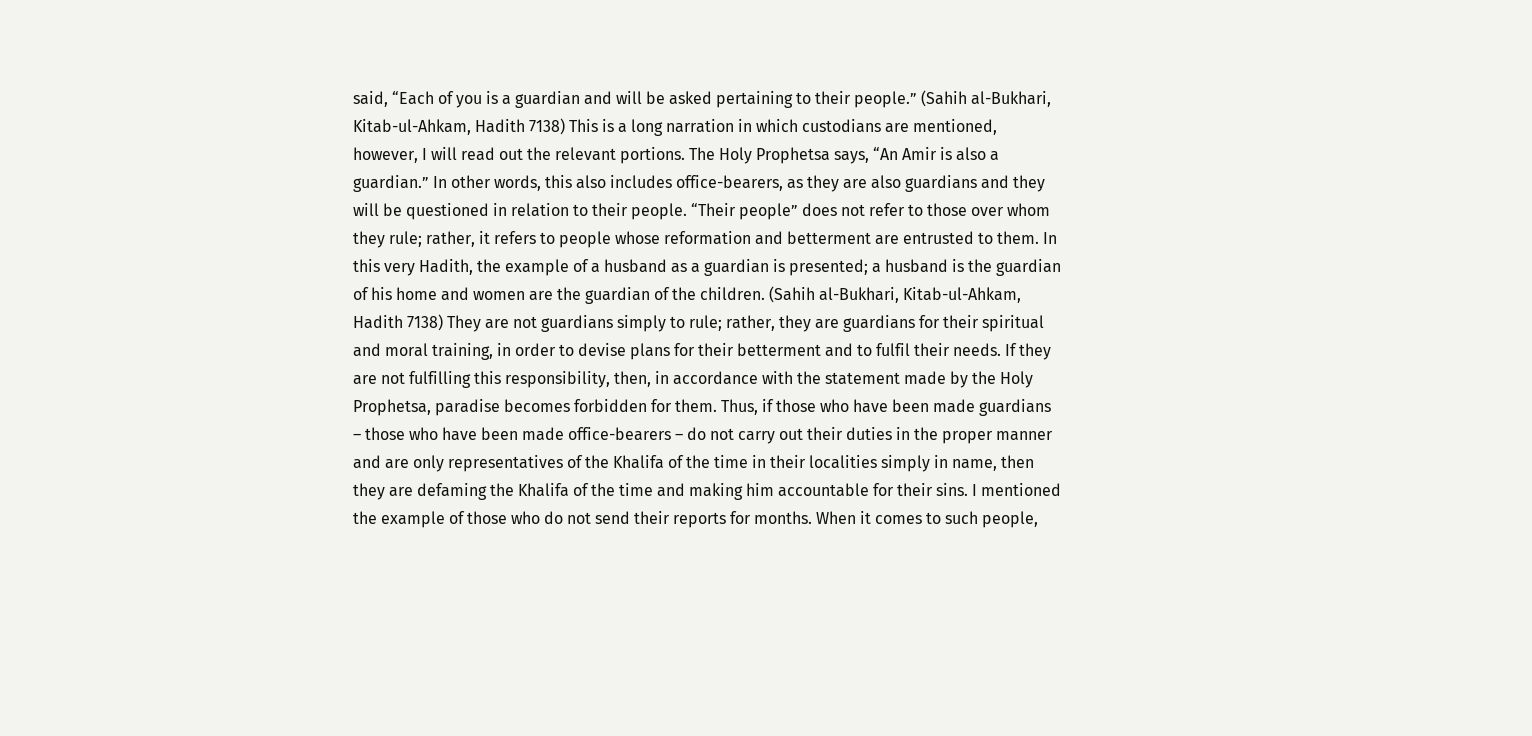said, “Each of you is a guardian and will be asked pertaining to their people.” (Sahih al-Bukhari, Kitab-ul-Ahkam, Hadith 7138) This is a long narration in which custodians are mentioned, however, I will read out the relevant portions. The Holy Prophetsa says, “An Amir is also a guardian.” In other words, this also includes office-bearers, as they are also guardians and they will be questioned in relation to their people. “Their people” does not refer to those over whom they rule; rather, it refers to people whose reformation and betterment are entrusted to them. In this very Hadith, the example of a husband as a guardian is presented; a husband is the guardian of his home and women are the guardian of the children. (Sahih al-Bukhari, Kitab-ul-Ahkam, Hadith 7138) They are not guardians simply to rule; rather, they are guardians for their spiritual and moral training, in order to devise plans for their betterment and to fulfil their needs. If they are not fulfilling this responsibility, then, in accordance with the statement made by the Holy Prophetsa, paradise becomes forbidden for them. Thus, if those who have been made guardians – those who have been made office-bearers – do not carry out their duties in the proper manner and are only representatives of the Khalifa of the time in their localities simply in name, then they are defaming the Khalifa of the time and making him accountable for their sins. I mentioned the example of those who do not send their reports for months. When it comes to such people,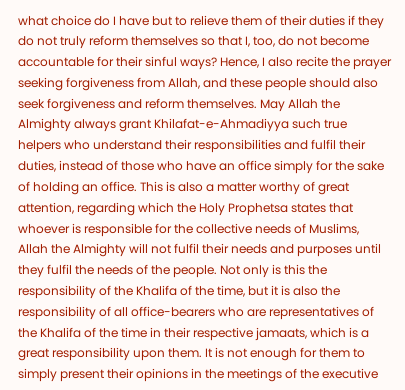what choice do I have but to relieve them of their duties if they do not truly reform themselves so that I, too, do not become accountable for their sinful ways? Hence, I also recite the prayer seeking forgiveness from Allah, and these people should also seek forgiveness and reform themselves. May Allah the Almighty always grant Khilafat-e-Ahmadiyya such true helpers who understand their responsibilities and fulfil their duties, instead of those who have an office simply for the sake of holding an office. This is also a matter worthy of great attention, regarding which the Holy Prophetsa states that whoever is responsible for the collective needs of Muslims, Allah the Almighty will not fulfil their needs and purposes until they fulfil the needs of the people. Not only is this the responsibility of the Khalifa of the time, but it is also the responsibility of all office-bearers who are representatives of the Khalifa of the time in their respective jamaats, which is a great responsibility upon them. It is not enough for them to simply present their opinions in the meetings of the executive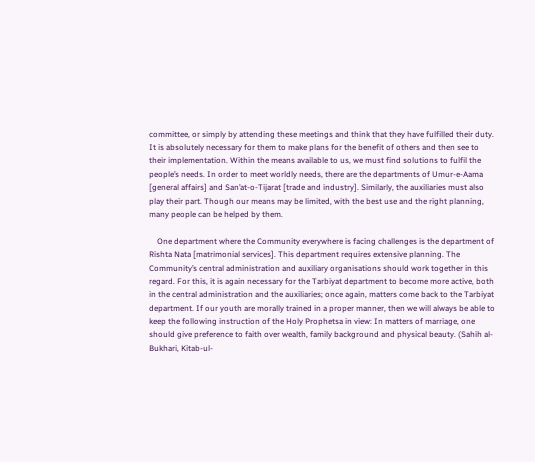committee, or simply by attending these meetings and think that they have fulfilled their duty. It is absolutely necessary for them to make plans for the benefit of others and then see to their implementation. Within the means available to us, we must find solutions to fulfil the people’s needs. In order to meet worldly needs, there are the departments of Umur-e-Aama [general affairs] and San’at-o-Tijarat [trade and industry]. Similarly, the auxiliaries must also play their part. Though our means may be limited, with the best use and the right planning, many people can be helped by them.

    One department where the Community everywhere is facing challenges is the department of Rishta Nata [matrimonial services]. This department requires extensive planning. The Community’s central administration and auxiliary organisations should work together in this regard. For this, it is again necessary for the Tarbiyat department to become more active, both in the central administration and the auxiliaries; once again, matters come back to the Tarbiyat department. If our youth are morally trained in a proper manner, then we will always be able to keep the following instruction of the Holy Prophetsa in view: In matters of marriage, one should give preference to faith over wealth, family background and physical beauty. (Sahih al-Bukhari, Kitab-ul-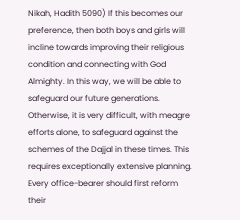Nikah, Hadith 5090) If this becomes our preference, then both boys and girls will incline towards improving their religious condition and connecting with God Almighty. In this way, we will be able to safeguard our future generations. Otherwise, it is very difficult, with meagre efforts alone, to safeguard against the schemes of the Dajjal in these times. This requires exceptionally extensive planning. Every office-bearer should first reform their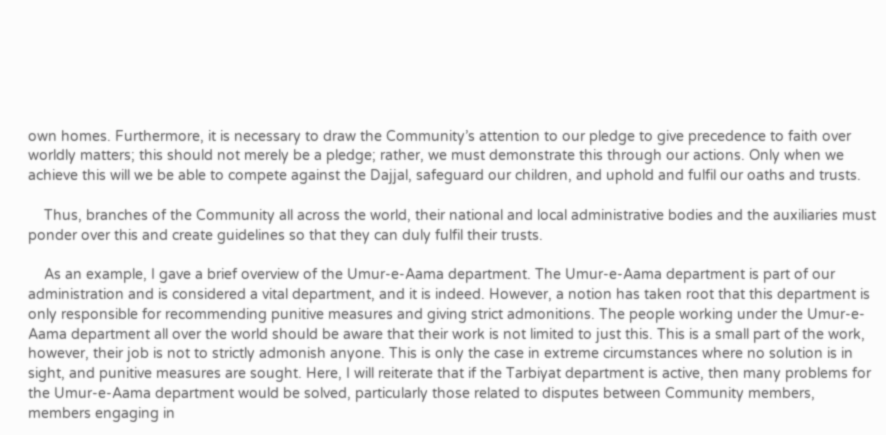own homes. Furthermore, it is necessary to draw the Community’s attention to our pledge to give precedence to faith over worldly matters; this should not merely be a pledge; rather, we must demonstrate this through our actions. Only when we achieve this will we be able to compete against the Dajjal, safeguard our children, and uphold and fulfil our oaths and trusts.

    Thus, branches of the Community all across the world, their national and local administrative bodies and the auxiliaries must ponder over this and create guidelines so that they can duly fulfil their trusts.

    As an example, I gave a brief overview of the Umur-e-Aama department. The Umur-e-Aama department is part of our administration and is considered a vital department, and it is indeed. However, a notion has taken root that this department is only responsible for recommending punitive measures and giving strict admonitions. The people working under the Umur-e-Aama department all over the world should be aware that their work is not limited to just this. This is a small part of the work, however, their job is not to strictly admonish anyone. This is only the case in extreme circumstances where no solution is in sight, and punitive measures are sought. Here, I will reiterate that if the Tarbiyat department is active, then many problems for the Umur-e-Aama department would be solved, particularly those related to disputes between Community members, members engaging in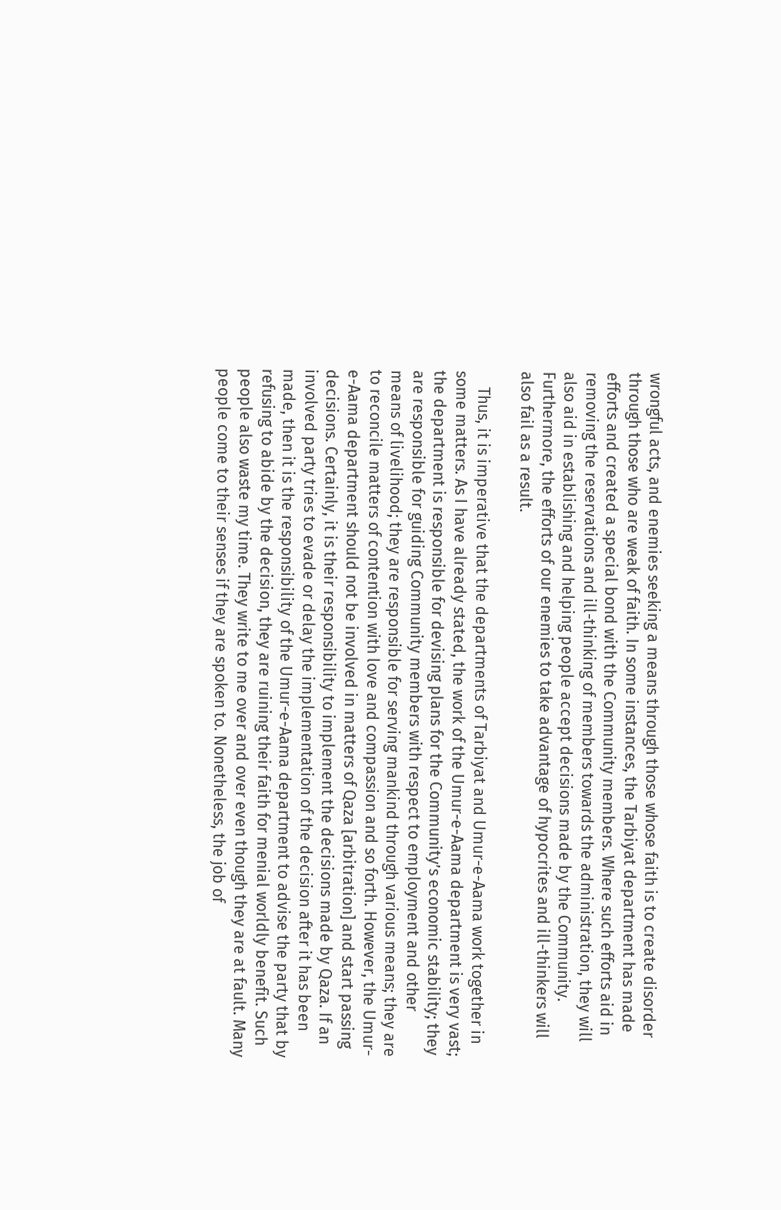wrongful acts, and enemies seeking a means through those whose faith is to create disorder through those who are weak of faith. In some instances, the Tarbiyat department has made efforts and created a special bond with the Community members. Where such efforts aid in removing the reservations and ill-thinking of members towards the administration, they will also aid in establishing and helping people accept decisions made by the Community. Furthermore, the efforts of our enemies to take advantage of hypocrites and ill-thinkers will also fail as a result.

    Thus, it is imperative that the departments of Tarbiyat and Umur-e-Aama work together in some matters. As I have already stated, the work of the Umur-e-Aama department is very vast; the department is responsible for devising plans for the Community’s economic stability; they are responsible for guiding Community members with respect to employment and other means of livelihood; they are responsible for serving mankind through various means; they are to reconcile matters of contention with love and compassion and so forth. However, the Umur-e-Aama department should not be involved in matters of Qaza [arbitration] and start passing decisions. Certainly, it is their responsibility to implement the decisions made by Qaza. If an involved party tries to evade or delay the implementation of the decision after it has been made, then it is the responsibility of the Umur-e-Aama department to advise the party that by refusing to abide by the decision, they are ruining their faith for menial worldly benefit. Such people also waste my time. They write to me over and over even though they are at fault. Many people come to their senses if they are spoken to. Nonetheless, the job of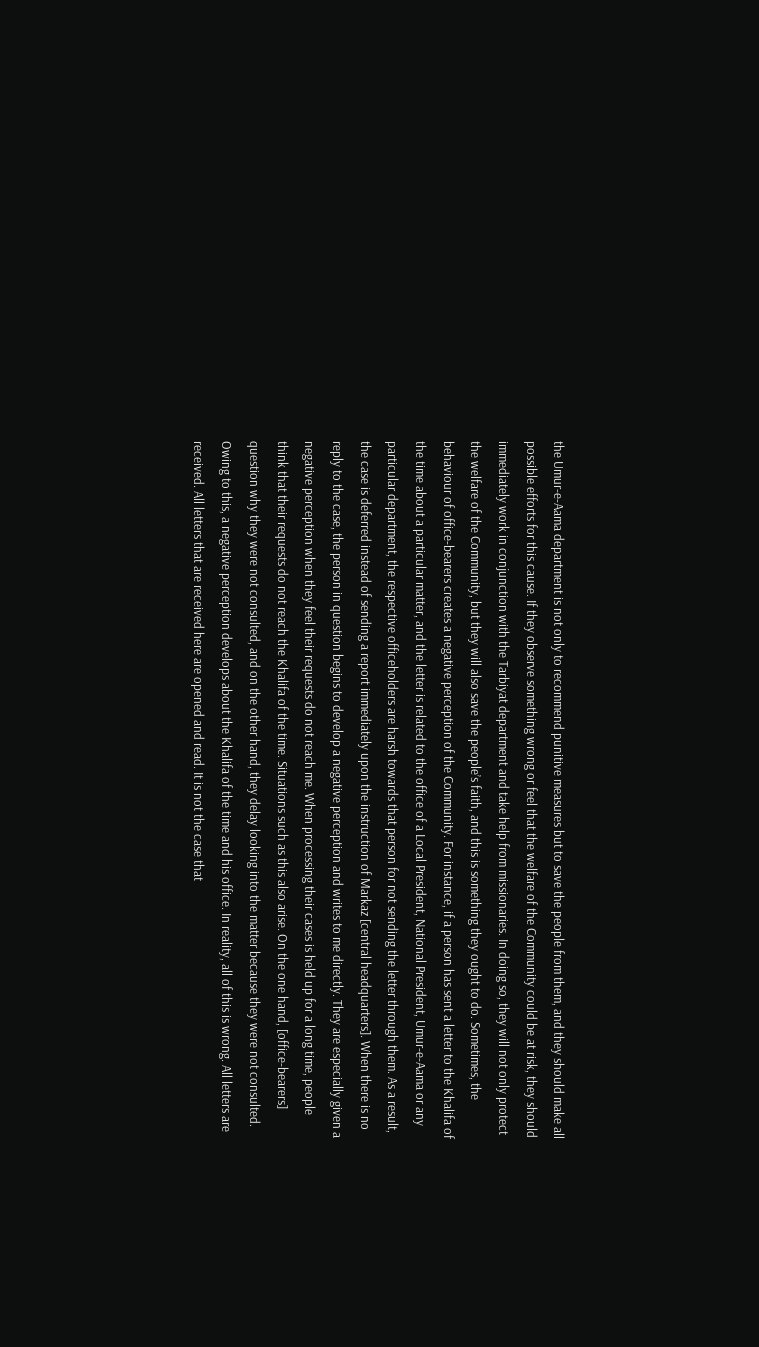the Umur-e-Aama department is not only to recommend punitive measures but to save the people from them, and they should make all possible efforts for this cause. If they observe something wrong or feel that the welfare of the Community could be at risk, they should immediately work in conjunction with the Tarbiyat department and take help from missionaries. In doing so, they will not only protect the welfare of the Community, but they will also save the people’s faith, and this is something they ought to do. Sometimes, the behaviour of office-bearers creates a negative perception of the Community. For instance, if a person has sent a letter to the Khalifa of the time about a particular matter, and the letter is related to the office of a Local President, National President, Umur-e-Aama or any particular department, the respective officeholders are harsh towards that person for not sending the letter through them. As a result, the case is deferred instead of sending a report immediately upon the instruction of Markaz [central headquarters]. When there is no reply to the case, the person in question begins to develop a negative perception and writes to me directly. They are especially given a negative perception when they feel their requests do not reach me. When processing their cases is held up for a long time, people think that their requests do not reach the Khalifa of the time. Situations such as this also arise. On the one hand, [office-bearers] question why they were not consulted, and on the other hand, they delay looking into the matter because they were not consulted. Owing to this, a negative perception develops about the Khalifa of the time and his office. In reality, all of this is wrong. All letters are received. All letters that are received here are opened and read. It is not the case that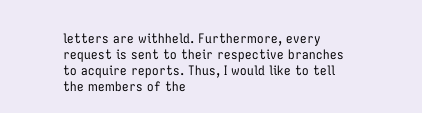letters are withheld. Furthermore, every request is sent to their respective branches to acquire reports. Thus, I would like to tell the members of the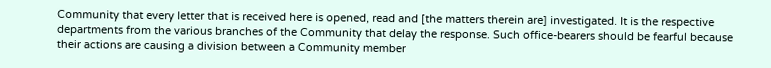Community that every letter that is received here is opened, read and [the matters therein are] investigated. It is the respective departments from the various branches of the Community that delay the response. Such office-bearers should be fearful because their actions are causing a division between a Community member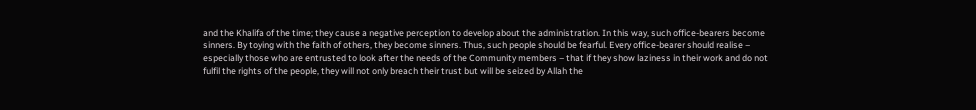and the Khalifa of the time; they cause a negative perception to develop about the administration. In this way, such office-bearers become sinners. By toying with the faith of others, they become sinners. Thus, such people should be fearful. Every office-bearer should realise – especially those who are entrusted to look after the needs of the Community members – that if they show laziness in their work and do not fulfil the rights of the people, they will not only breach their trust but will be seized by Allah the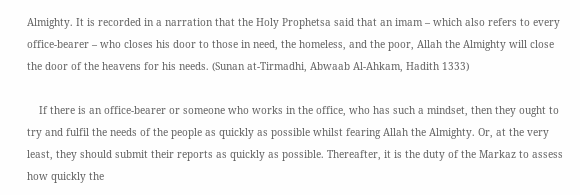Almighty. It is recorded in a narration that the Holy Prophetsa said that an imam – which also refers to every office-bearer – who closes his door to those in need, the homeless, and the poor, Allah the Almighty will close the door of the heavens for his needs. (Sunan at-Tirmadhi, Abwaab Al-Ahkam, Hadith 1333)

    If there is an office-bearer or someone who works in the office, who has such a mindset, then they ought to try and fulfil the needs of the people as quickly as possible whilst fearing Allah the Almighty. Or, at the very least, they should submit their reports as quickly as possible. Thereafter, it is the duty of the Markaz to assess how quickly the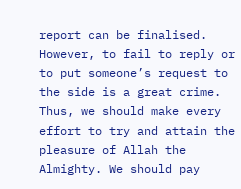report can be finalised. However, to fail to reply or to put someone’s request to the side is a great crime. Thus, we should make every effort to try and attain the pleasure of Allah the Almighty. We should pay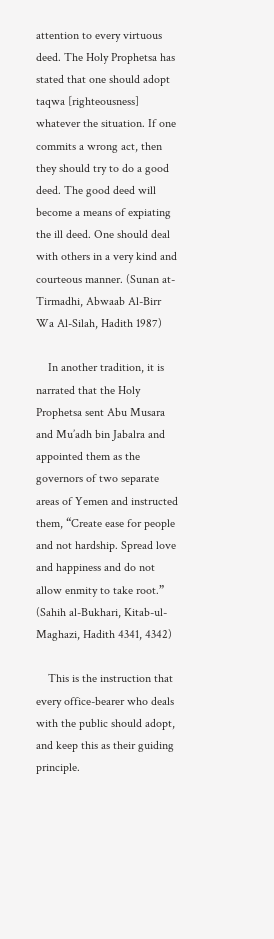attention to every virtuous deed. The Holy Prophetsa has stated that one should adopt taqwa [righteousness] whatever the situation. If one commits a wrong act, then they should try to do a good deed. The good deed will become a means of expiating the ill deed. One should deal with others in a very kind and courteous manner. (Sunan at-Tirmadhi, Abwaab Al-Birr Wa Al-Silah, Hadith 1987)

    In another tradition, it is narrated that the Holy Prophetsa sent Abu Musara and Mu’adh bin Jabalra and appointed them as the governors of two separate areas of Yemen and instructed them, “Create ease for people and not hardship. Spread love and happiness and do not allow enmity to take root.” (Sahih al-Bukhari, Kitab-ul-Maghazi, Hadith 4341, 4342)

    This is the instruction that every office-bearer who deals with the public should adopt, and keep this as their guiding principle.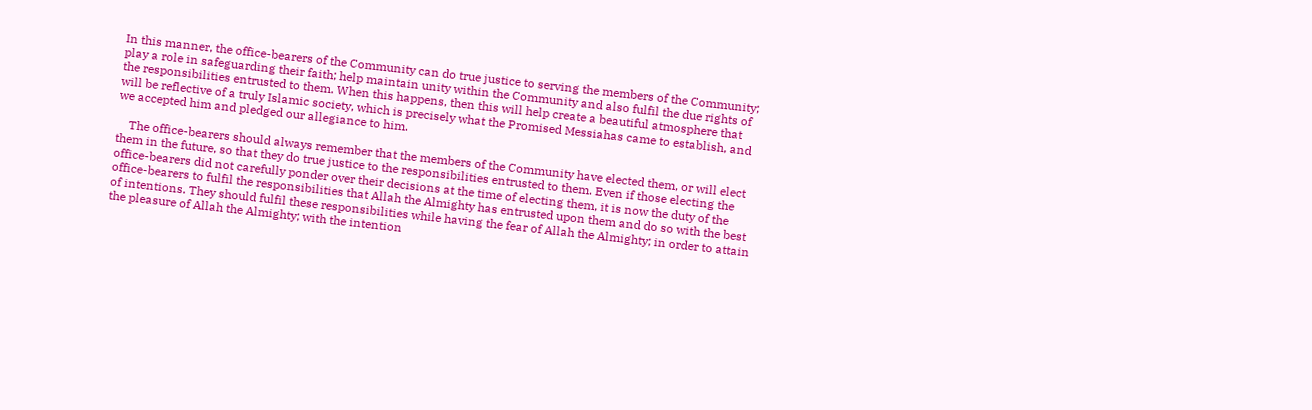In this manner, the office-bearers of the Community can do true justice to serving the members of the Community; play a role in safeguarding their faith; help maintain unity within the Community and also fulfil the due rights of the responsibilities entrusted to them. When this happens, then this will help create a beautiful atmosphere that will be reflective of a truly Islamic society, which is precisely what the Promised Messiahas came to establish, and we accepted him and pledged our allegiance to him.

    The office-bearers should always remember that the members of the Community have elected them, or will elect them in the future, so that they do true justice to the responsibilities entrusted to them. Even if those electing the office-bearers did not carefully ponder over their decisions at the time of electing them, it is now the duty of the office-bearers to fulfil the responsibilities that Allah the Almighty has entrusted upon them and do so with the best of intentions. They should fulfil these responsibilities while having the fear of Allah the Almighty; in order to attain the pleasure of Allah the Almighty; with the intention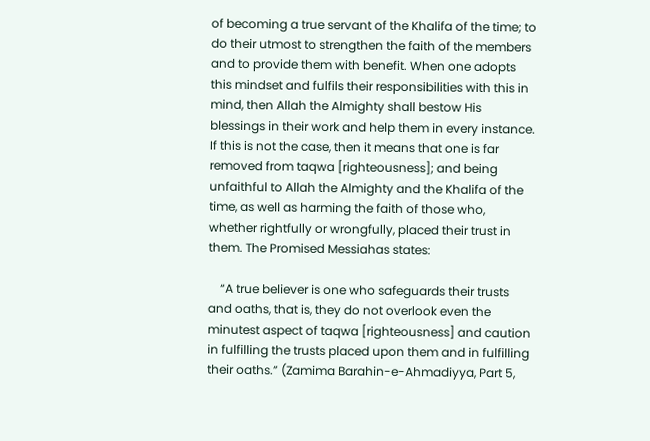of becoming a true servant of the Khalifa of the time; to do their utmost to strengthen the faith of the members and to provide them with benefit. When one adopts this mindset and fulfils their responsibilities with this in mind, then Allah the Almighty shall bestow His blessings in their work and help them in every instance. If this is not the case, then it means that one is far removed from taqwa [righteousness]; and being unfaithful to Allah the Almighty and the Khalifa of the time, as well as harming the faith of those who, whether rightfully or wrongfully, placed their trust in them. The Promised Messiahas states:

    “A true believer is one who safeguards their trusts and oaths, that is, they do not overlook even the minutest aspect of taqwa [righteousness] and caution in fulfilling the trusts placed upon them and in fulfilling their oaths.” (Zamima Barahin-e-Ahmadiyya, Part 5,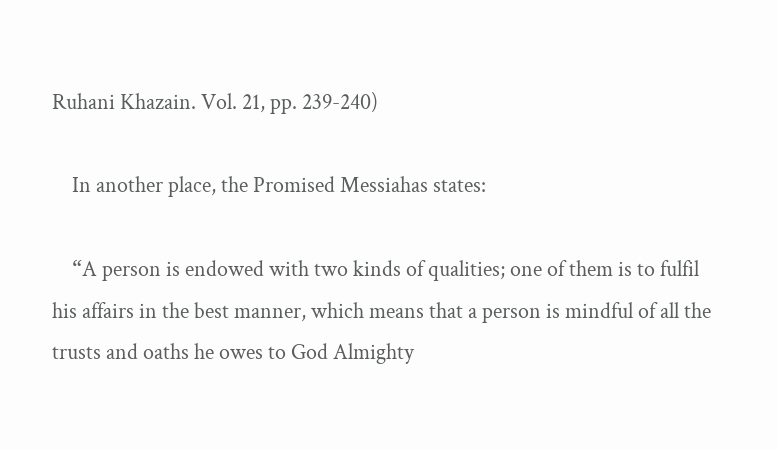Ruhani Khazain. Vol. 21, pp. 239-240)

    In another place, the Promised Messiahas states:

    “A person is endowed with two kinds of qualities; one of them is to fulfil his affairs in the best manner, which means that a person is mindful of all the trusts and oaths he owes to God Almighty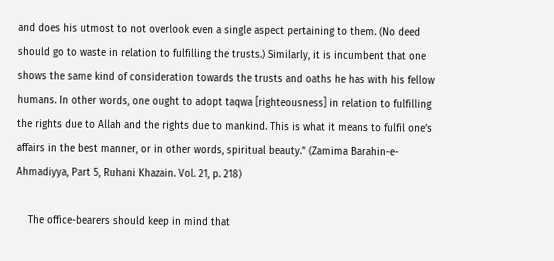and does his utmost to not overlook even a single aspect pertaining to them. (No deed should go to waste in relation to fulfilling the trusts.) Similarly, it is incumbent that one shows the same kind of consideration towards the trusts and oaths he has with his fellow humans. In other words, one ought to adopt taqwa [righteousness] in relation to fulfilling the rights due to Allah and the rights due to mankind. This is what it means to fulfil one’s affairs in the best manner, or in other words, spiritual beauty.” (Zamima Barahin-e-Ahmadiyya, Part 5, Ruhani Khazain. Vol. 21, p. 218)

    The office-bearers should keep in mind that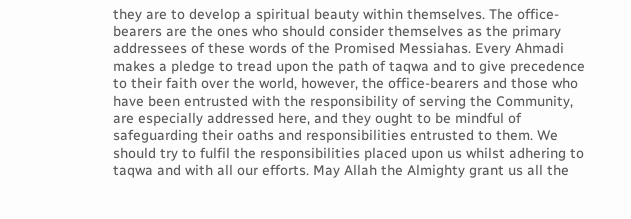they are to develop a spiritual beauty within themselves. The office-bearers are the ones who should consider themselves as the primary addressees of these words of the Promised Messiahas. Every Ahmadi makes a pledge to tread upon the path of taqwa and to give precedence to their faith over the world, however, the office-bearers and those who have been entrusted with the responsibility of serving the Community, are especially addressed here, and they ought to be mindful of safeguarding their oaths and responsibilities entrusted to them. We should try to fulfil the responsibilities placed upon us whilst adhering to taqwa and with all our efforts. May Allah the Almighty grant us all the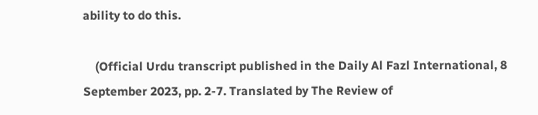ability to do this.

    (Official Urdu transcript published in the Daily Al Fazl International, 8 September 2023, pp. 2-7. Translated by The Review of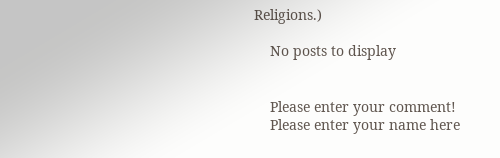Religions.)

    No posts to display


    Please enter your comment!
    Please enter your name here